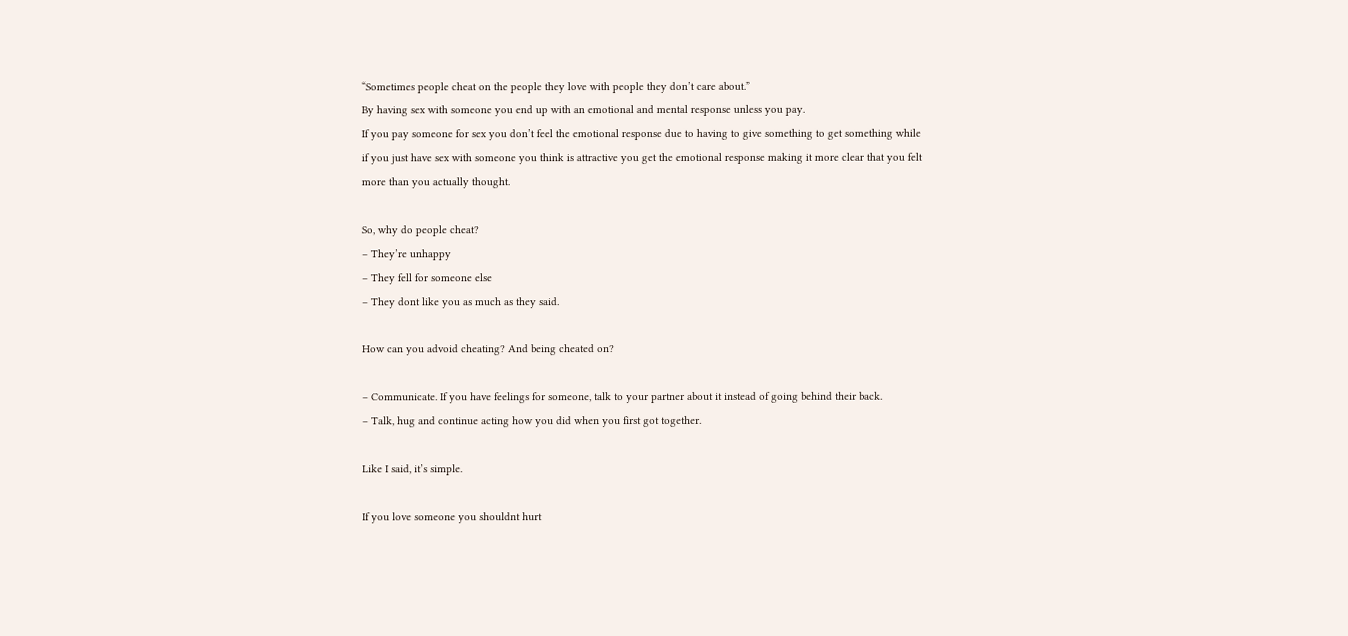“Sometimes people cheat on the people they love with people they don’t care about.”
By having sex with someone you end up with an emotional and mental response unless you pay.
If you pay someone for sex you don’t feel the emotional response due to having to give something to get something while if you just have sex with someone you think is attractive you get the emotional response making it more clear that you felt more than you actually thought.

So, why do people cheat?
– They’re unhappy
– They fell for someone else
– They dont like you as much as they said.

How can you advoid cheating? And being cheated on?

– Communicate. If you have feelings for someone, talk to your partner about it instead of going behind their back.
– Talk, hug and continue acting how you did when you first got together.

Like I said, it’s simple.

If you love someone you shouldnt hurt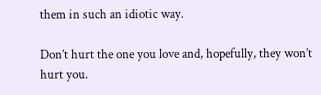them in such an idiotic way.

Don’t hurt the one you love and, hopefully, they won’t hurt you.